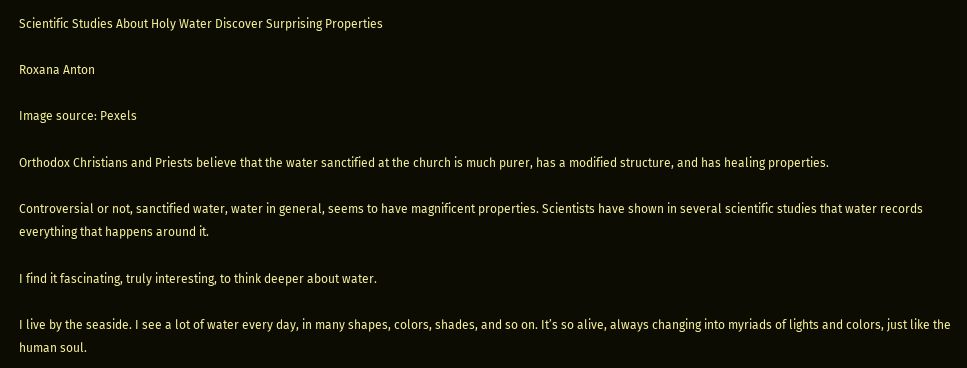Scientific Studies About Holy Water Discover Surprising Properties

Roxana Anton

Image source: Pexels

Orthodox Christians and Priests believe that the water sanctified at the church is much purer, has a modified structure, and has healing properties.

Controversial or not, sanctified water, water in general, seems to have magnificent properties. Scientists have shown in several scientific studies that water records everything that happens around it.

I find it fascinating, truly interesting, to think deeper about water.

I live by the seaside. I see a lot of water every day, in many shapes, colors, shades, and so on. It’s so alive, always changing into myriads of lights and colors, just like the human soul.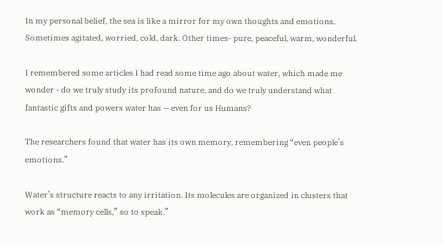In my personal belief, the sea is like a mirror for my own thoughts and emotions. Sometimes agitated, worried, cold, dark. Other times- pure, peaceful, warm, wonderful.

I remembered some articles I had read some time ago about water, which made me wonder - do we truly study its profound nature, and do we truly understand what fantastic gifts and powers water has — even for us Humans?

The researchers found that water has its own memory, remembering “even people’s emotions.”

Water’s structure reacts to any irritation. Its molecules are organized in clusters that work as “memory cells,” so to speak.”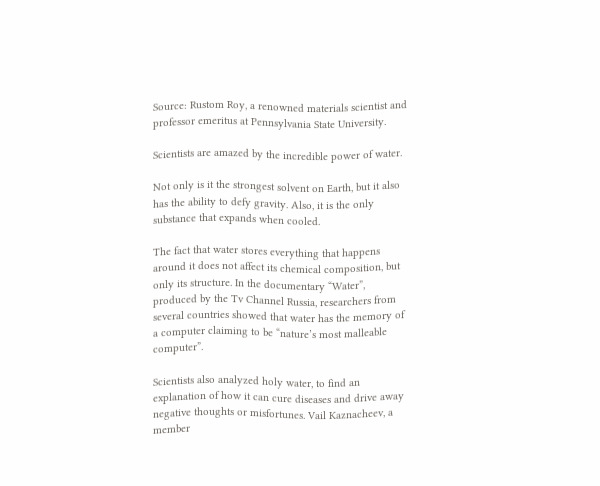Source: Rustom Roy, a renowned materials scientist and professor emeritus at Pennsylvania State University.

Scientists are amazed by the incredible power of water.

Not only is it the strongest solvent on Earth, but it also has the ability to defy gravity. Also, it is the only substance that expands when cooled.

The fact that water stores everything that happens around it does not affect its chemical composition, but only its structure. In the documentary “Water”, produced by the Tv Channel Russia, researchers from several countries showed that water has the memory of a computer claiming to be “nature’s most malleable computer”.

Scientists also analyzed holy water, to find an explanation of how it can cure diseases and drive away negative thoughts or misfortunes. Vail Kaznacheev, a member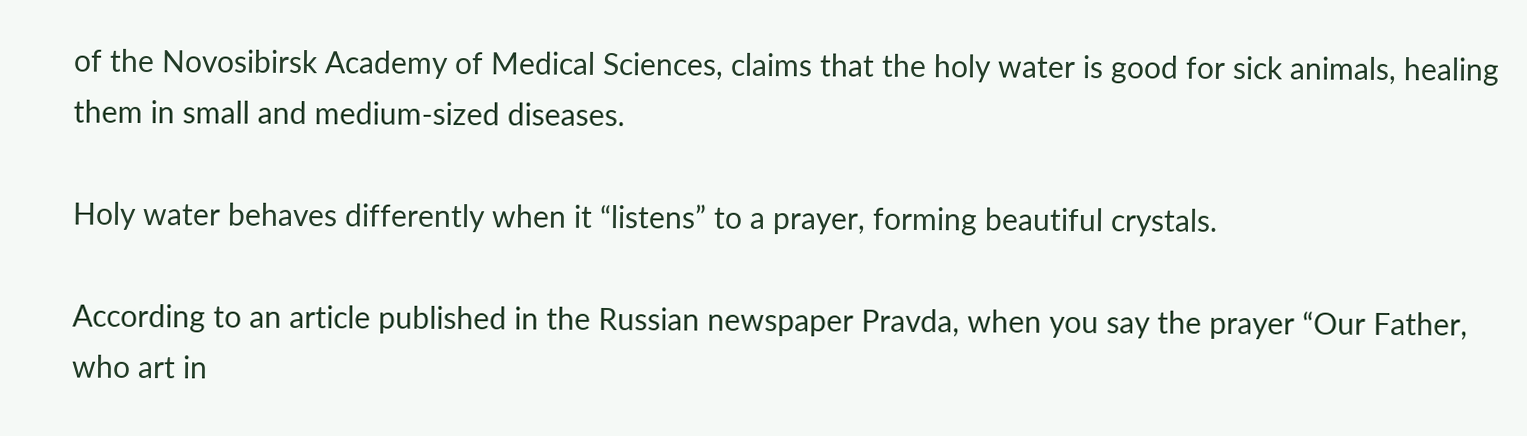of the Novosibirsk Academy of Medical Sciences, claims that the holy water is good for sick animals, healing them in small and medium-sized diseases.

Holy water behaves differently when it “listens” to a prayer, forming beautiful crystals.

According to an article published in the Russian newspaper Pravda, when you say the prayer “Our Father, who art in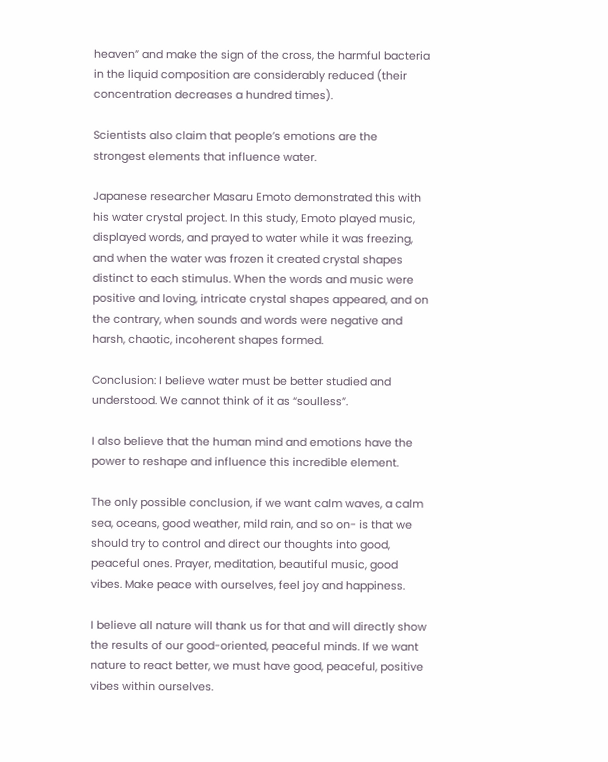heaven” and make the sign of the cross, the harmful bacteria in the liquid composition are considerably reduced (their concentration decreases a hundred times).

Scientists also claim that people’s emotions are the strongest elements that influence water.

Japanese researcher Masaru Emoto demonstrated this with his water crystal project. In this study, Emoto played music, displayed words, and prayed to water while it was freezing, and when the water was frozen it created crystal shapes distinct to each stimulus. When the words and music were positive and loving, intricate crystal shapes appeared, and on the contrary, when sounds and words were negative and harsh, chaotic, incoherent shapes formed.

Conclusion: I believe water must be better studied and understood. We cannot think of it as “soulless”.

I also believe that the human mind and emotions have the power to reshape and influence this incredible element.

The only possible conclusion, if we want calm waves, a calm sea, oceans, good weather, mild rain, and so on- is that we should try to control and direct our thoughts into good, peaceful ones. Prayer, meditation, beautiful music, good vibes. Make peace with ourselves, feel joy and happiness.

I believe all nature will thank us for that and will directly show the results of our good-oriented, peaceful minds. If we want nature to react better, we must have good, peaceful, positive vibes within ourselves.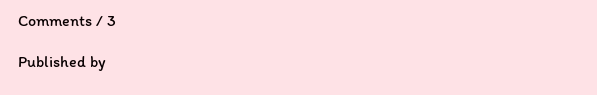Comments / 3

Published by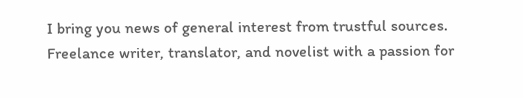I bring you news of general interest from trustful sources. Freelance writer, translator, and novelist with a passion for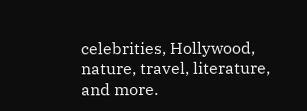celebrities, Hollywood, nature, travel, literature, and more.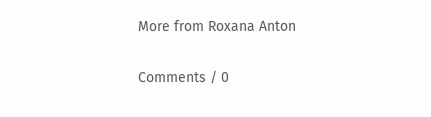More from Roxana Anton

Comments / 0